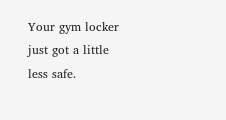Your gym locker just got a little less safe.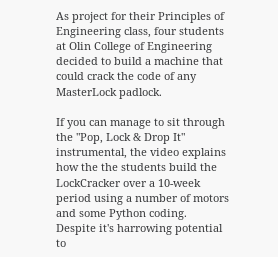As project for their Principles of Engineering class, four students at Olin College of Engineering  decided to build a machine that could crack the code of any MasterLock padlock.

If you can manage to sit through the "Pop, Lock & Drop It" instrumental, the video explains how the the students build the LockCracker over a 10-week period using a number of motors and some Python coding. Despite it's harrowing potential to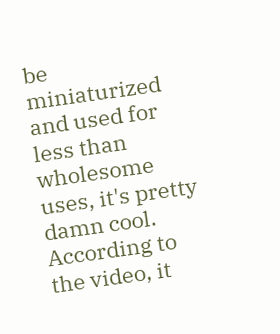be miniaturized and used for less than wholesome uses, it's pretty damn cool. According to the video, it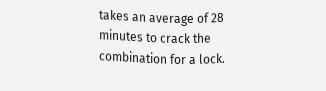takes an average of 28 minutes to crack the combination for a lock.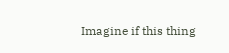Imagine if this thing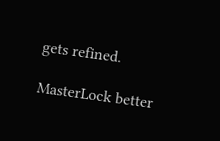gets refined.

MasterLock better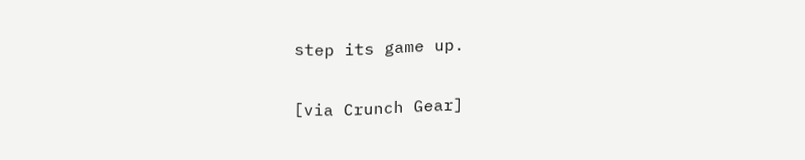step its game up.

[via Crunch Gear]